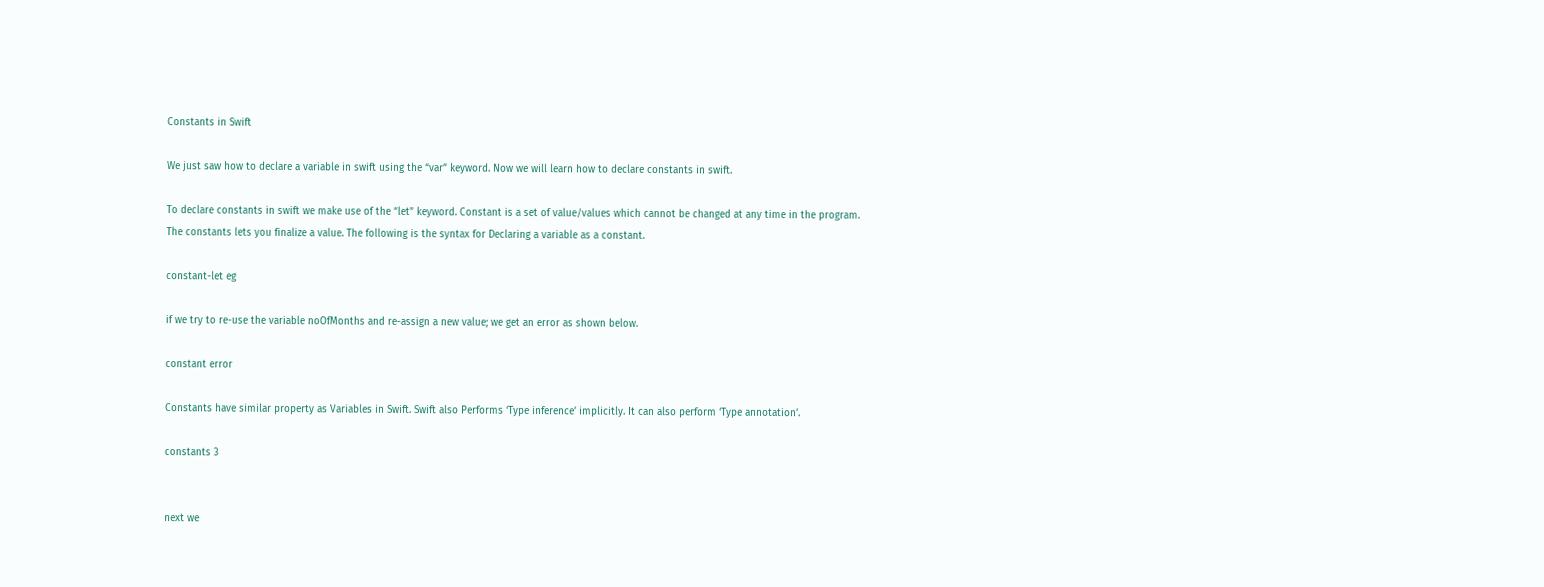Constants in Swift

We just saw how to declare a variable in swift using the “var” keyword. Now we will learn how to declare constants in swift.

To declare constants in swift we make use of the “let” keyword. Constant is a set of value/values which cannot be changed at any time in the program. The constants lets you finalize a value. The following is the syntax for Declaring a variable as a constant.

constant-let eg

if we try to re-use the variable noOfMonths and re-assign a new value; we get an error as shown below.

constant error

Constants have similar property as Variables in Swift. Swift also Performs ‘Type inference’ implicitly. It can also perform ‘Type annotation’.

constants 3


next we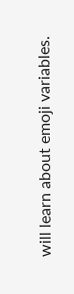will learn about emoji variables.